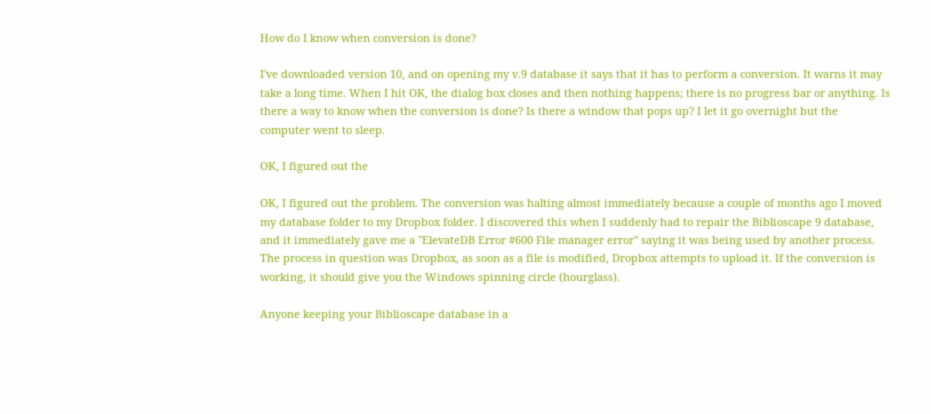How do I know when conversion is done?

I've downloaded version 10, and on opening my v.9 database it says that it has to perform a conversion. It warns it may take a long time. When I hit OK, the dialog box closes and then nothing happens; there is no progress bar or anything. Is there a way to know when the conversion is done? Is there a window that pops up? I let it go overnight but the computer went to sleep.

OK, I figured out the

OK, I figured out the problem. The conversion was halting almost immediately because a couple of months ago I moved my database folder to my Dropbox folder. I discovered this when I suddenly had to repair the Biblioscape 9 database, and it immediately gave me a "ElevateDB Error #600 File manager error" saying it was being used by another process. The process in question was Dropbox, as soon as a file is modified, Dropbox attempts to upload it. If the conversion is working, it should give you the Windows spinning circle (hourglass).

Anyone keeping your Biblioscape database in a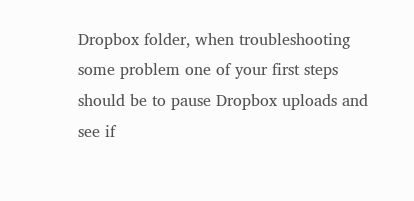Dropbox folder, when troubleshooting some problem one of your first steps should be to pause Dropbox uploads and see if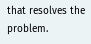that resolves the problem.